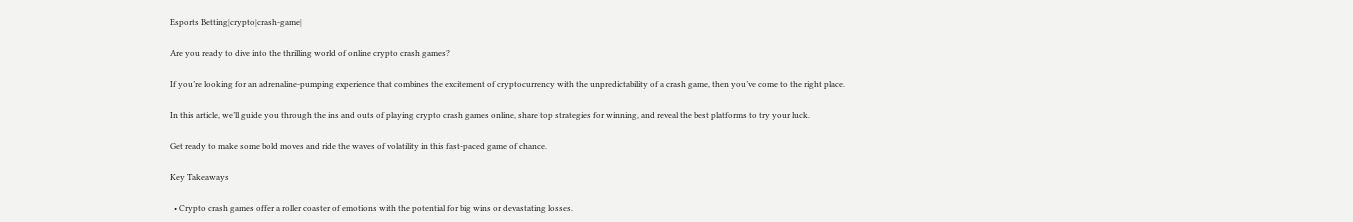Esports Betting|crypto|crash-game|

Are you ready to dive into the thrilling world of online crypto crash games?

If you’re looking for an adrenaline-pumping experience that combines the excitement of cryptocurrency with the unpredictability of a crash game, then you’ve come to the right place.

In this article, we’ll guide you through the ins and outs of playing crypto crash games online, share top strategies for winning, and reveal the best platforms to try your luck.

Get ready to make some bold moves and ride the waves of volatility in this fast-paced game of chance.

Key Takeaways

  • Crypto crash games offer a roller coaster of emotions with the potential for big wins or devastating losses.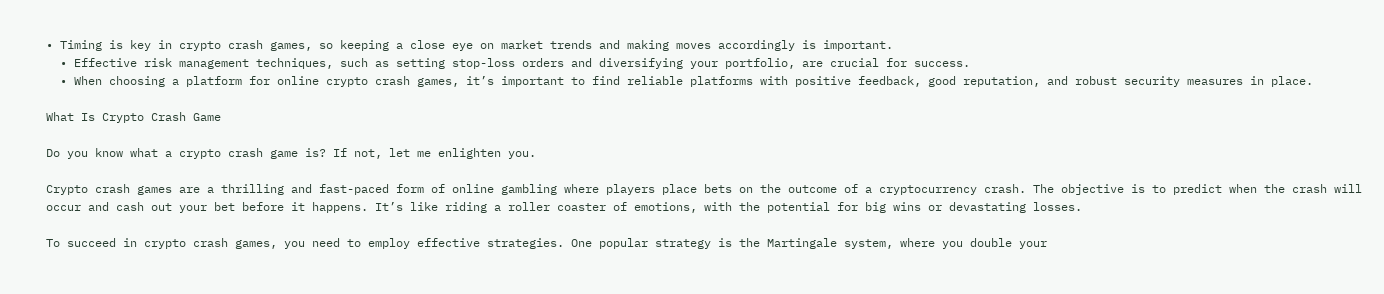• Timing is key in crypto crash games, so keeping a close eye on market trends and making moves accordingly is important.
  • Effective risk management techniques, such as setting stop-loss orders and diversifying your portfolio, are crucial for success.
  • When choosing a platform for online crypto crash games, it’s important to find reliable platforms with positive feedback, good reputation, and robust security measures in place.

What Is Crypto Crash Game

Do you know what a crypto crash game is? If not, let me enlighten you.

Crypto crash games are a thrilling and fast-paced form of online gambling where players place bets on the outcome of a cryptocurrency crash. The objective is to predict when the crash will occur and cash out your bet before it happens. It’s like riding a roller coaster of emotions, with the potential for big wins or devastating losses.

To succeed in crypto crash games, you need to employ effective strategies. One popular strategy is the Martingale system, where you double your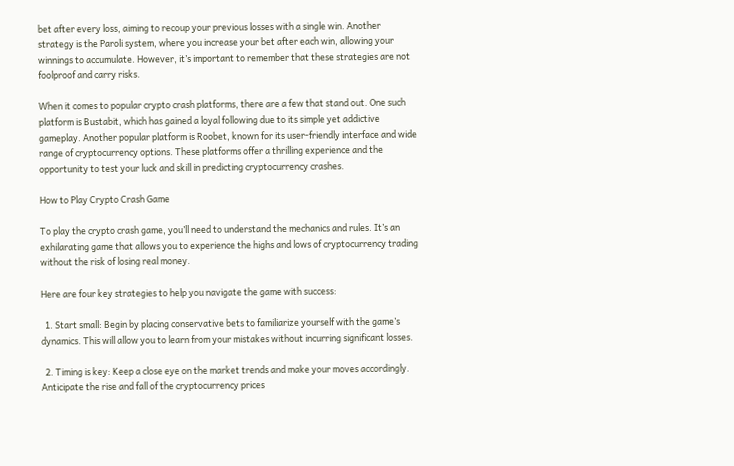bet after every loss, aiming to recoup your previous losses with a single win. Another strategy is the Paroli system, where you increase your bet after each win, allowing your winnings to accumulate. However, it’s important to remember that these strategies are not foolproof and carry risks.

When it comes to popular crypto crash platforms, there are a few that stand out. One such platform is Bustabit, which has gained a loyal following due to its simple yet addictive gameplay. Another popular platform is Roobet, known for its user-friendly interface and wide range of cryptocurrency options. These platforms offer a thrilling experience and the opportunity to test your luck and skill in predicting cryptocurrency crashes.

How to Play Crypto Crash Game

To play the crypto crash game, you’ll need to understand the mechanics and rules. It’s an exhilarating game that allows you to experience the highs and lows of cryptocurrency trading without the risk of losing real money.

Here are four key strategies to help you navigate the game with success:

  1. Start small: Begin by placing conservative bets to familiarize yourself with the game’s dynamics. This will allow you to learn from your mistakes without incurring significant losses.

  2. Timing is key: Keep a close eye on the market trends and make your moves accordingly. Anticipate the rise and fall of the cryptocurrency prices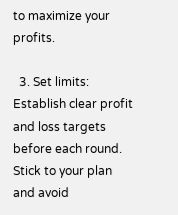to maximize your profits.

  3. Set limits: Establish clear profit and loss targets before each round. Stick to your plan and avoid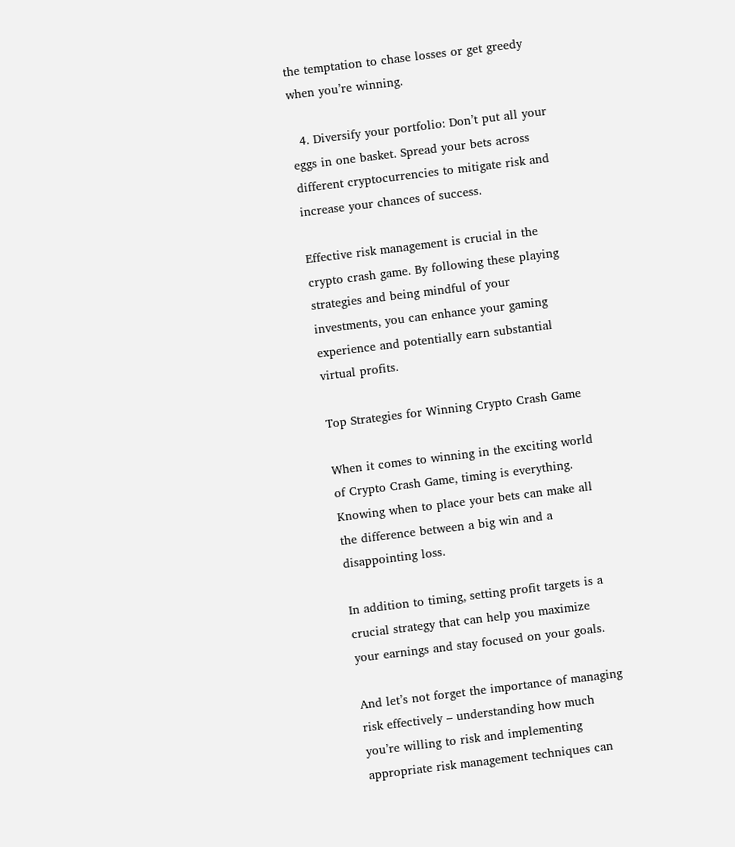the temptation to chase losses or get greedy when you’re winning.

  4. Diversify your portfolio: Don’t put all your eggs in one basket. Spread your bets across different cryptocurrencies to mitigate risk and increase your chances of success.

Effective risk management is crucial in the crypto crash game. By following these playing strategies and being mindful of your investments, you can enhance your gaming experience and potentially earn substantial virtual profits.

Top Strategies for Winning Crypto Crash Game

When it comes to winning in the exciting world of Crypto Crash Game, timing is everything. Knowing when to place your bets can make all the difference between a big win and a disappointing loss.

In addition to timing, setting profit targets is a crucial strategy that can help you maximize your earnings and stay focused on your goals.

And let’s not forget the importance of managing risk effectively – understanding how much you’re willing to risk and implementing appropriate risk management techniques can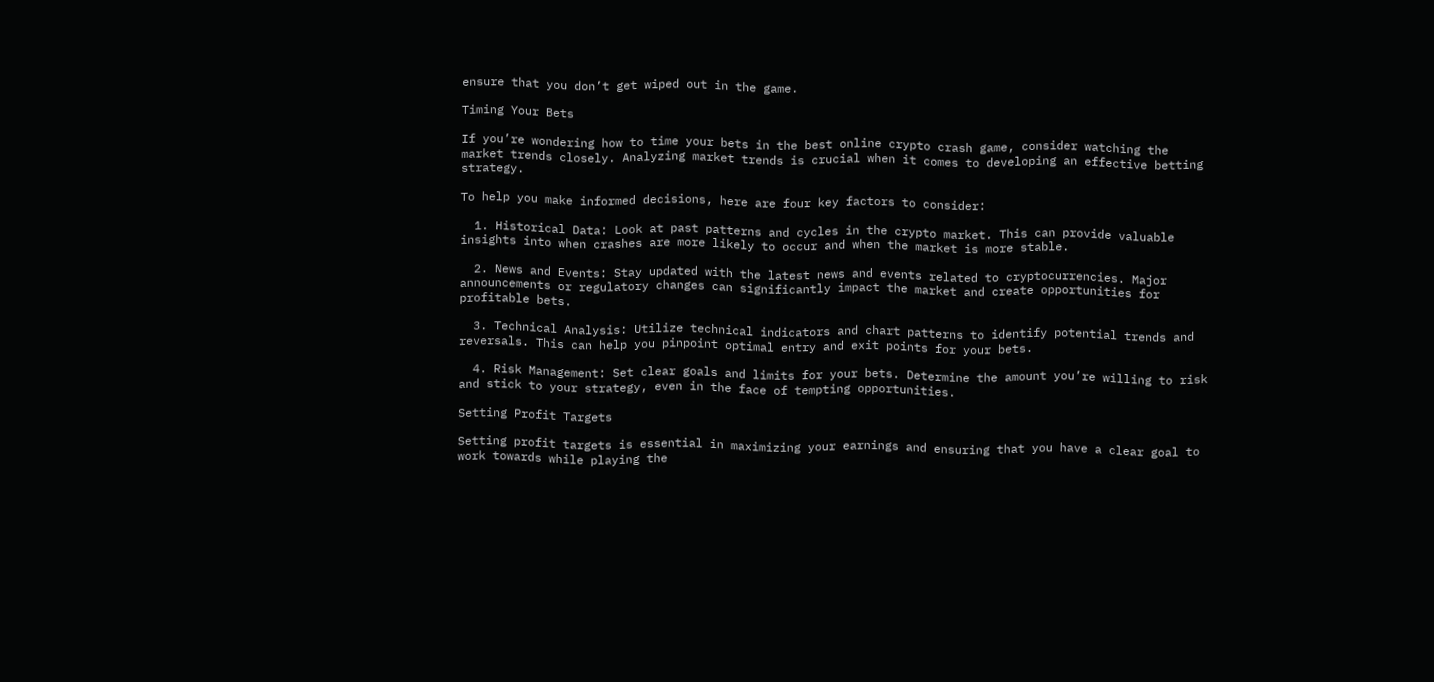ensure that you don’t get wiped out in the game.

Timing Your Bets

If you’re wondering how to time your bets in the best online crypto crash game, consider watching the market trends closely. Analyzing market trends is crucial when it comes to developing an effective betting strategy.

To help you make informed decisions, here are four key factors to consider:

  1. Historical Data: Look at past patterns and cycles in the crypto market. This can provide valuable insights into when crashes are more likely to occur and when the market is more stable.

  2. News and Events: Stay updated with the latest news and events related to cryptocurrencies. Major announcements or regulatory changes can significantly impact the market and create opportunities for profitable bets.

  3. Technical Analysis: Utilize technical indicators and chart patterns to identify potential trends and reversals. This can help you pinpoint optimal entry and exit points for your bets.

  4. Risk Management: Set clear goals and limits for your bets. Determine the amount you’re willing to risk and stick to your strategy, even in the face of tempting opportunities.

Setting Profit Targets

Setting profit targets is essential in maximizing your earnings and ensuring that you have a clear goal to work towards while playing the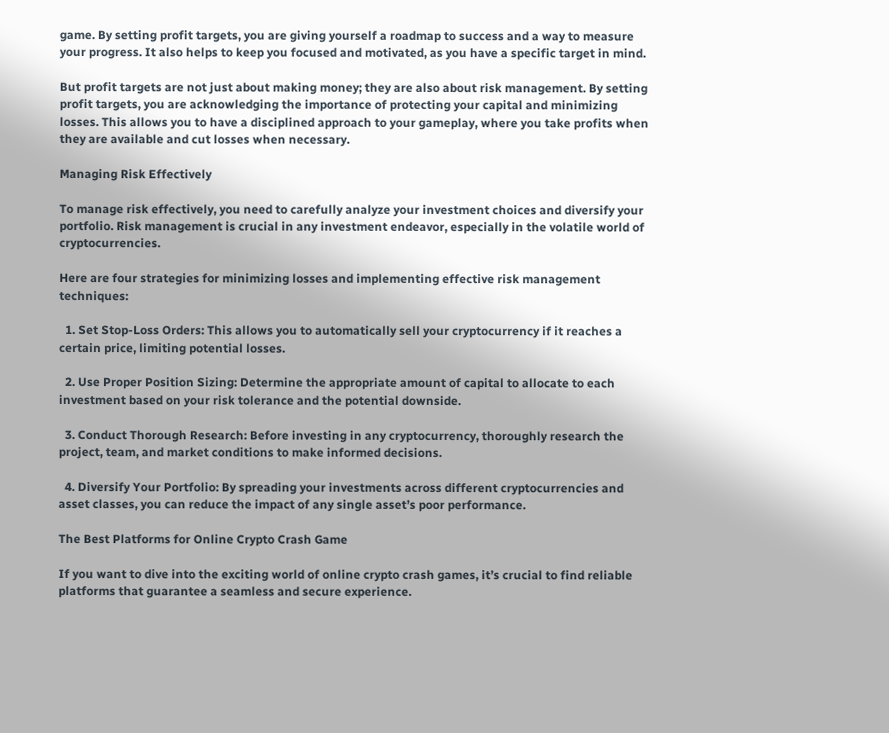game. By setting profit targets, you are giving yourself a roadmap to success and a way to measure your progress. It also helps to keep you focused and motivated, as you have a specific target in mind.

But profit targets are not just about making money; they are also about risk management. By setting profit targets, you are acknowledging the importance of protecting your capital and minimizing losses. This allows you to have a disciplined approach to your gameplay, where you take profits when they are available and cut losses when necessary.

Managing Risk Effectively

To manage risk effectively, you need to carefully analyze your investment choices and diversify your portfolio. Risk management is crucial in any investment endeavor, especially in the volatile world of cryptocurrencies.

Here are four strategies for minimizing losses and implementing effective risk management techniques:

  1. Set Stop-Loss Orders: This allows you to automatically sell your cryptocurrency if it reaches a certain price, limiting potential losses.

  2. Use Proper Position Sizing: Determine the appropriate amount of capital to allocate to each investment based on your risk tolerance and the potential downside.

  3. Conduct Thorough Research: Before investing in any cryptocurrency, thoroughly research the project, team, and market conditions to make informed decisions.

  4. Diversify Your Portfolio: By spreading your investments across different cryptocurrencies and asset classes, you can reduce the impact of any single asset’s poor performance.

The Best Platforms for Online Crypto Crash Game

If you want to dive into the exciting world of online crypto crash games, it’s crucial to find reliable platforms that guarantee a seamless and secure experience.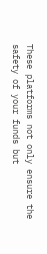These platforms not only ensure the safety of your funds but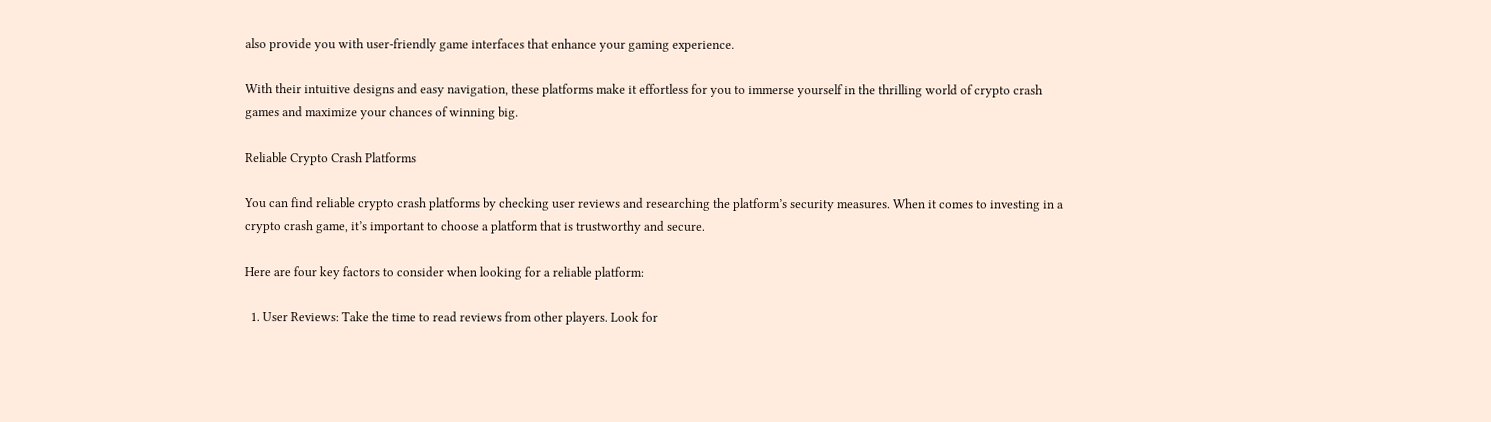also provide you with user-friendly game interfaces that enhance your gaming experience.

With their intuitive designs and easy navigation, these platforms make it effortless for you to immerse yourself in the thrilling world of crypto crash games and maximize your chances of winning big.

Reliable Crypto Crash Platforms

You can find reliable crypto crash platforms by checking user reviews and researching the platform’s security measures. When it comes to investing in a crypto crash game, it’s important to choose a platform that is trustworthy and secure.

Here are four key factors to consider when looking for a reliable platform:

  1. User Reviews: Take the time to read reviews from other players. Look for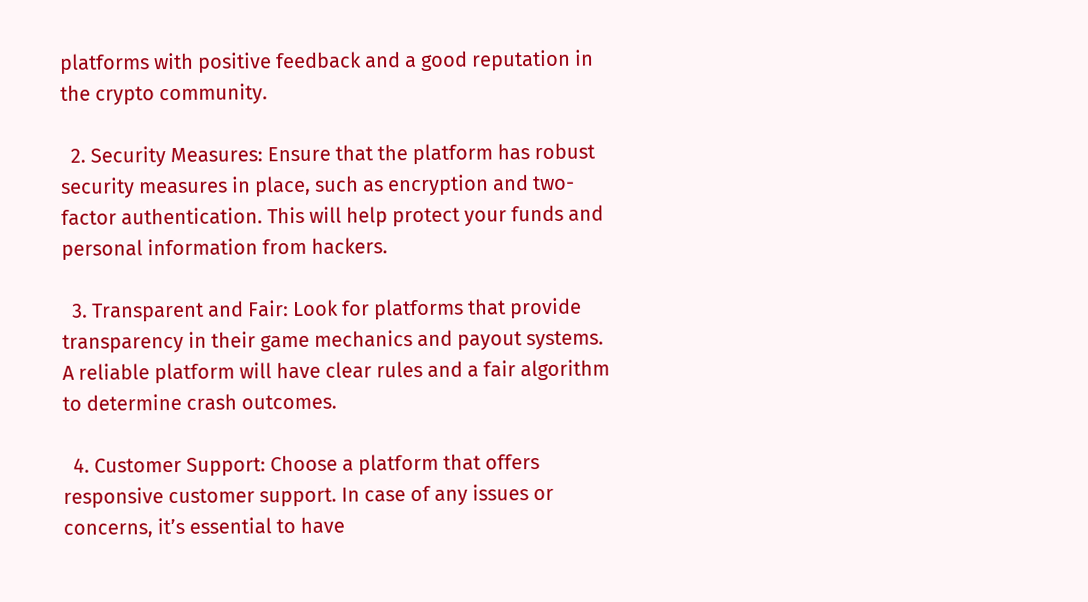platforms with positive feedback and a good reputation in the crypto community.

  2. Security Measures: Ensure that the platform has robust security measures in place, such as encryption and two-factor authentication. This will help protect your funds and personal information from hackers.

  3. Transparent and Fair: Look for platforms that provide transparency in their game mechanics and payout systems. A reliable platform will have clear rules and a fair algorithm to determine crash outcomes.

  4. Customer Support: Choose a platform that offers responsive customer support. In case of any issues or concerns, it’s essential to have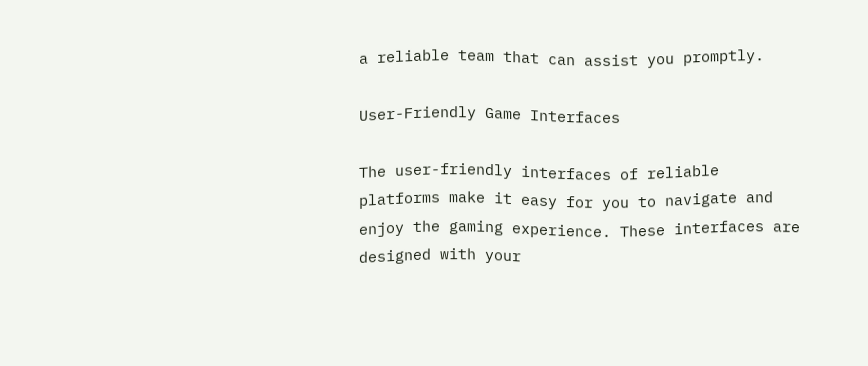a reliable team that can assist you promptly.

User-Friendly Game Interfaces

The user-friendly interfaces of reliable platforms make it easy for you to navigate and enjoy the gaming experience. These interfaces are designed with your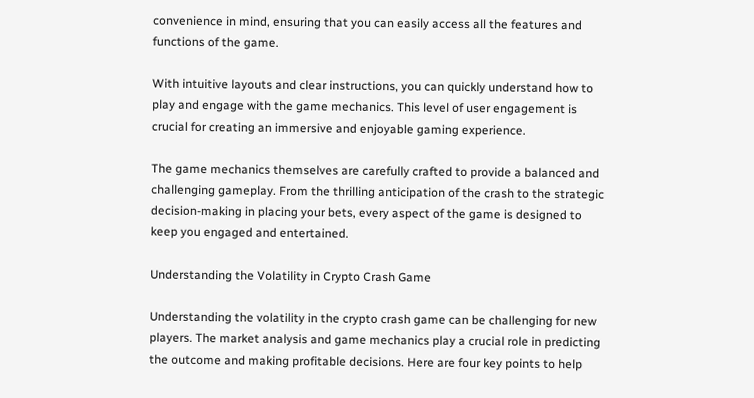convenience in mind, ensuring that you can easily access all the features and functions of the game.

With intuitive layouts and clear instructions, you can quickly understand how to play and engage with the game mechanics. This level of user engagement is crucial for creating an immersive and enjoyable gaming experience.

The game mechanics themselves are carefully crafted to provide a balanced and challenging gameplay. From the thrilling anticipation of the crash to the strategic decision-making in placing your bets, every aspect of the game is designed to keep you engaged and entertained.

Understanding the Volatility in Crypto Crash Game

Understanding the volatility in the crypto crash game can be challenging for new players. The market analysis and game mechanics play a crucial role in predicting the outcome and making profitable decisions. Here are four key points to help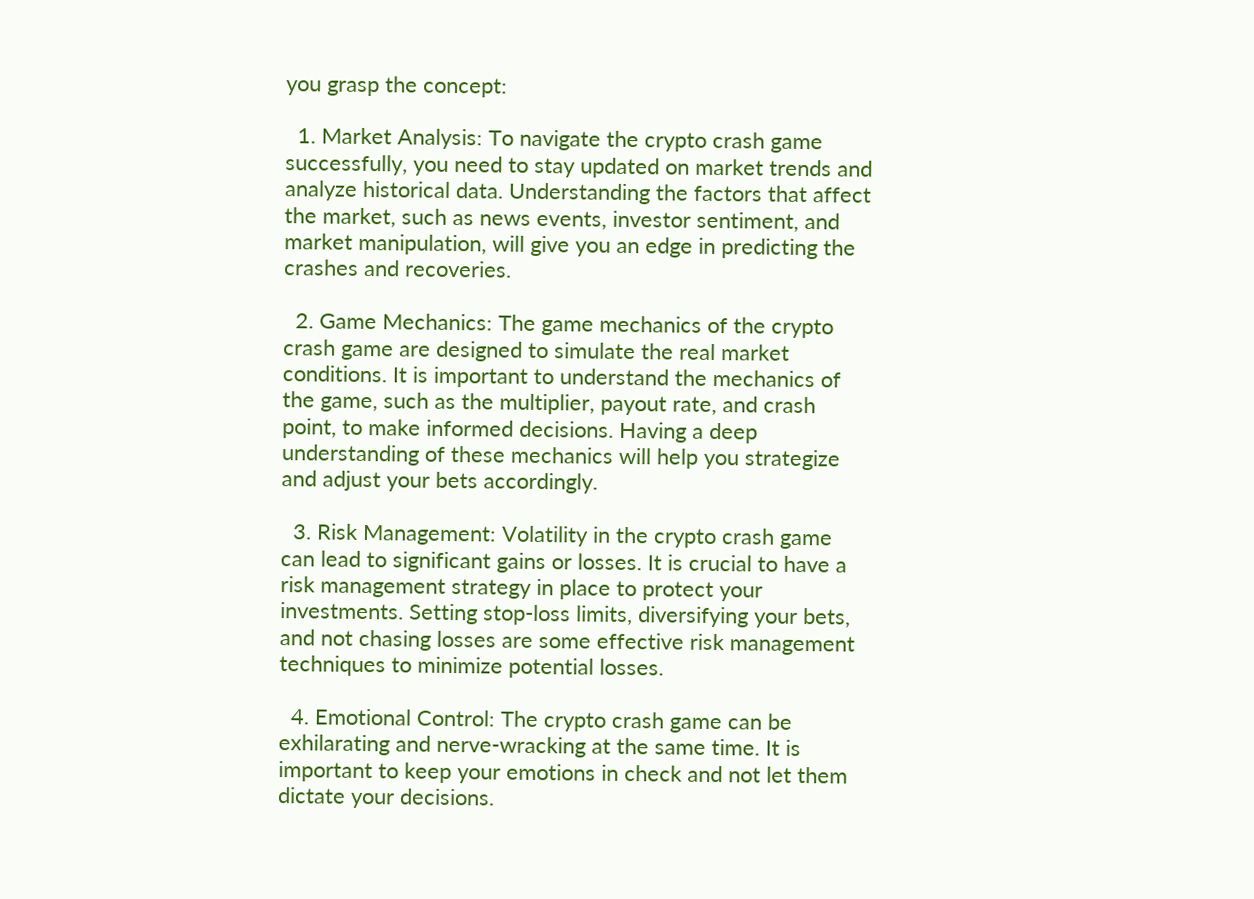you grasp the concept:

  1. Market Analysis: To navigate the crypto crash game successfully, you need to stay updated on market trends and analyze historical data. Understanding the factors that affect the market, such as news events, investor sentiment, and market manipulation, will give you an edge in predicting the crashes and recoveries.

  2. Game Mechanics: The game mechanics of the crypto crash game are designed to simulate the real market conditions. It is important to understand the mechanics of the game, such as the multiplier, payout rate, and crash point, to make informed decisions. Having a deep understanding of these mechanics will help you strategize and adjust your bets accordingly.

  3. Risk Management: Volatility in the crypto crash game can lead to significant gains or losses. It is crucial to have a risk management strategy in place to protect your investments. Setting stop-loss limits, diversifying your bets, and not chasing losses are some effective risk management techniques to minimize potential losses.

  4. Emotional Control: The crypto crash game can be exhilarating and nerve-wracking at the same time. It is important to keep your emotions in check and not let them dictate your decisions.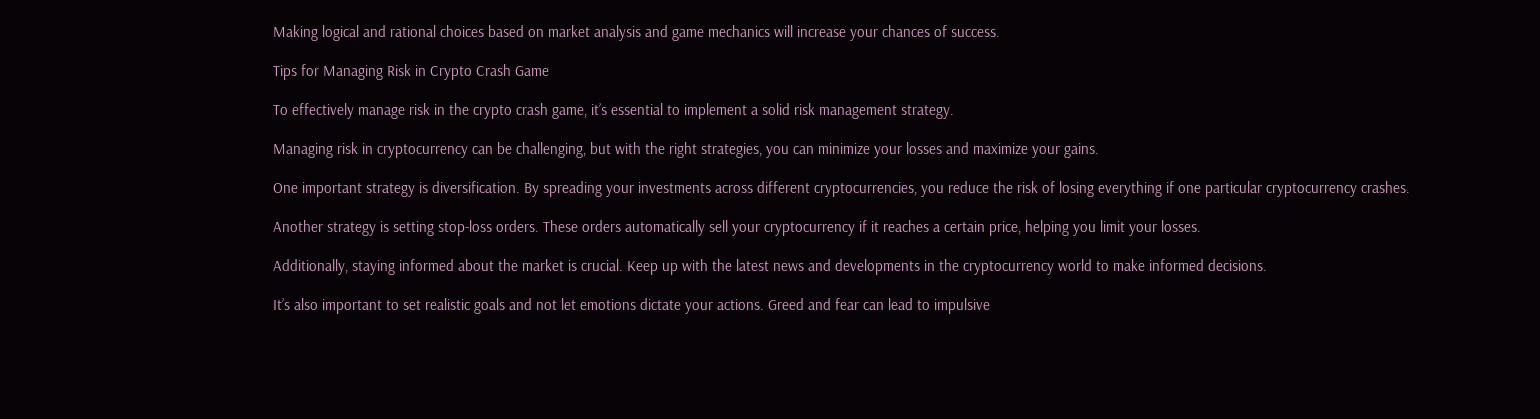Making logical and rational choices based on market analysis and game mechanics will increase your chances of success.

Tips for Managing Risk in Crypto Crash Game

To effectively manage risk in the crypto crash game, it’s essential to implement a solid risk management strategy.

Managing risk in cryptocurrency can be challenging, but with the right strategies, you can minimize your losses and maximize your gains.

One important strategy is diversification. By spreading your investments across different cryptocurrencies, you reduce the risk of losing everything if one particular cryptocurrency crashes.

Another strategy is setting stop-loss orders. These orders automatically sell your cryptocurrency if it reaches a certain price, helping you limit your losses.

Additionally, staying informed about the market is crucial. Keep up with the latest news and developments in the cryptocurrency world to make informed decisions.

It’s also important to set realistic goals and not let emotions dictate your actions. Greed and fear can lead to impulsive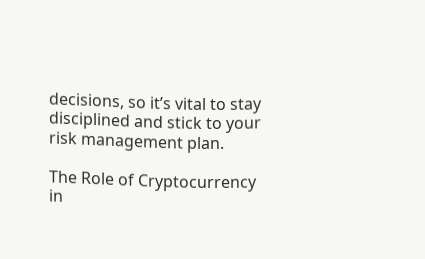decisions, so it’s vital to stay disciplined and stick to your risk management plan.

The Role of Cryptocurrency in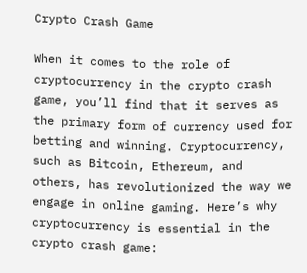Crypto Crash Game

When it comes to the role of cryptocurrency in the crypto crash game, you’ll find that it serves as the primary form of currency used for betting and winning. Cryptocurrency, such as Bitcoin, Ethereum, and others, has revolutionized the way we engage in online gaming. Here’s why cryptocurrency is essential in the crypto crash game: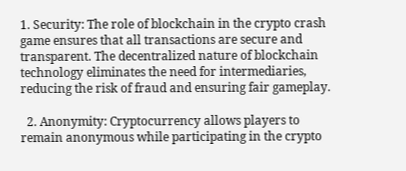1. Security: The role of blockchain in the crypto crash game ensures that all transactions are secure and transparent. The decentralized nature of blockchain technology eliminates the need for intermediaries, reducing the risk of fraud and ensuring fair gameplay.

  2. Anonymity: Cryptocurrency allows players to remain anonymous while participating in the crypto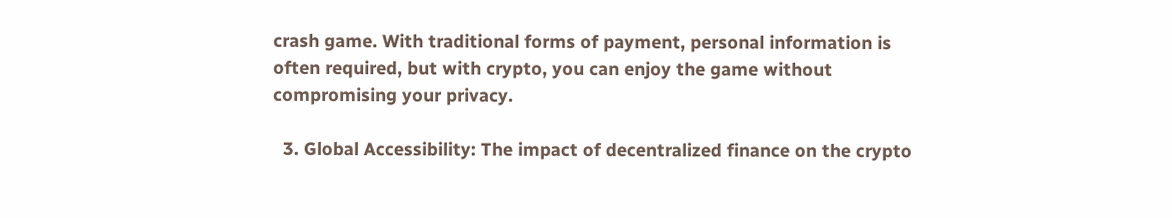crash game. With traditional forms of payment, personal information is often required, but with crypto, you can enjoy the game without compromising your privacy.

  3. Global Accessibility: The impact of decentralized finance on the crypto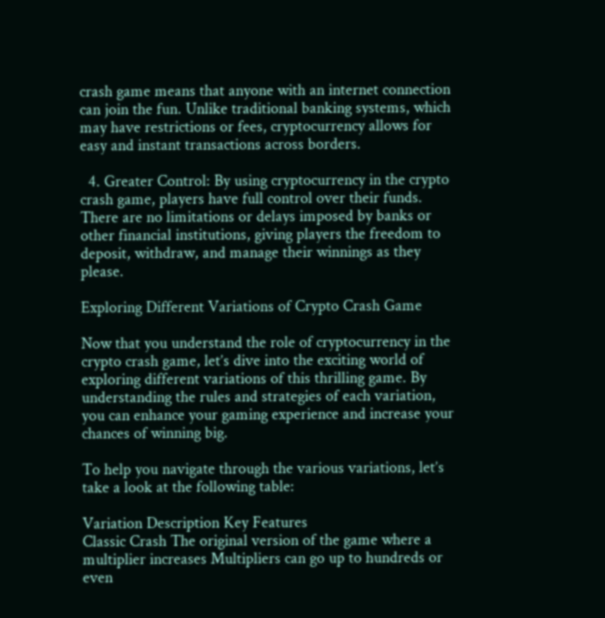crash game means that anyone with an internet connection can join the fun. Unlike traditional banking systems, which may have restrictions or fees, cryptocurrency allows for easy and instant transactions across borders.

  4. Greater Control: By using cryptocurrency in the crypto crash game, players have full control over their funds. There are no limitations or delays imposed by banks or other financial institutions, giving players the freedom to deposit, withdraw, and manage their winnings as they please.

Exploring Different Variations of Crypto Crash Game

Now that you understand the role of cryptocurrency in the crypto crash game, let’s dive into the exciting world of exploring different variations of this thrilling game. By understanding the rules and strategies of each variation, you can enhance your gaming experience and increase your chances of winning big.

To help you navigate through the various variations, let’s take a look at the following table:

Variation Description Key Features
Classic Crash The original version of the game where a multiplier increases Multipliers can go up to hundreds or even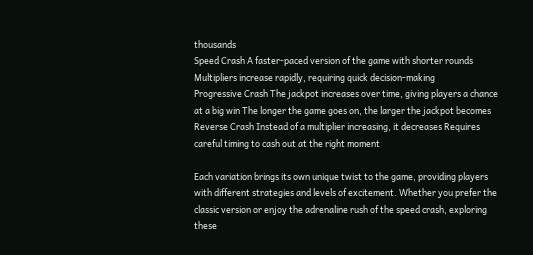thousands
Speed Crash A faster-paced version of the game with shorter rounds Multipliers increase rapidly, requiring quick decision-making
Progressive Crash The jackpot increases over time, giving players a chance at a big win The longer the game goes on, the larger the jackpot becomes
Reverse Crash Instead of a multiplier increasing, it decreases Requires careful timing to cash out at the right moment

Each variation brings its own unique twist to the game, providing players with different strategies and levels of excitement. Whether you prefer the classic version or enjoy the adrenaline rush of the speed crash, exploring these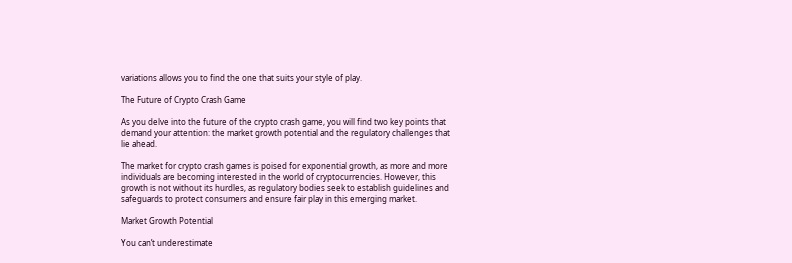variations allows you to find the one that suits your style of play.

The Future of Crypto Crash Game

As you delve into the future of the crypto crash game, you will find two key points that demand your attention: the market growth potential and the regulatory challenges that lie ahead.

The market for crypto crash games is poised for exponential growth, as more and more individuals are becoming interested in the world of cryptocurrencies. However, this growth is not without its hurdles, as regulatory bodies seek to establish guidelines and safeguards to protect consumers and ensure fair play in this emerging market.

Market Growth Potential

You can’t underestimate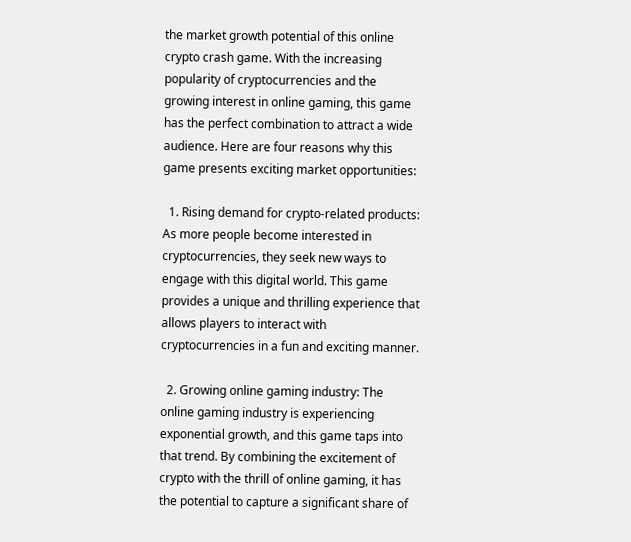the market growth potential of this online crypto crash game. With the increasing popularity of cryptocurrencies and the growing interest in online gaming, this game has the perfect combination to attract a wide audience. Here are four reasons why this game presents exciting market opportunities:

  1. Rising demand for crypto-related products: As more people become interested in cryptocurrencies, they seek new ways to engage with this digital world. This game provides a unique and thrilling experience that allows players to interact with cryptocurrencies in a fun and exciting manner.

  2. Growing online gaming industry: The online gaming industry is experiencing exponential growth, and this game taps into that trend. By combining the excitement of crypto with the thrill of online gaming, it has the potential to capture a significant share of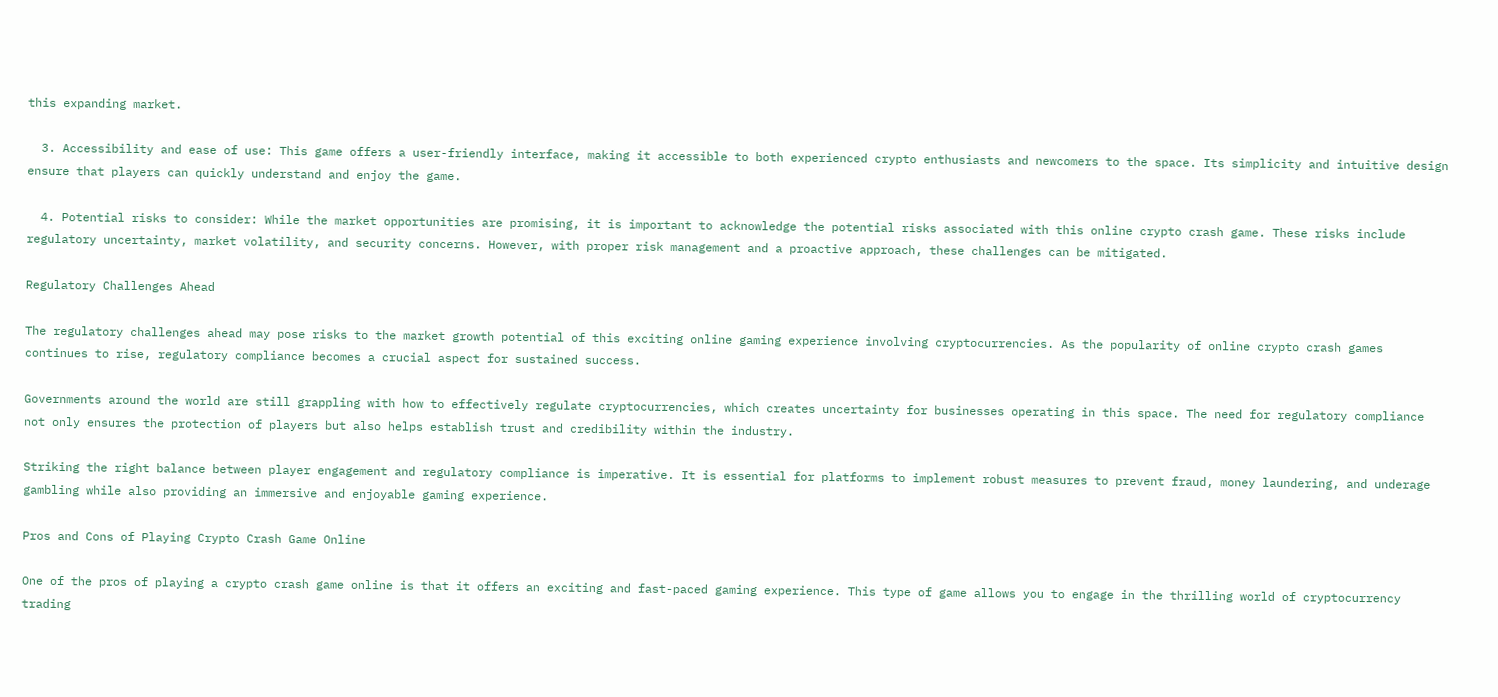this expanding market.

  3. Accessibility and ease of use: This game offers a user-friendly interface, making it accessible to both experienced crypto enthusiasts and newcomers to the space. Its simplicity and intuitive design ensure that players can quickly understand and enjoy the game.

  4. Potential risks to consider: While the market opportunities are promising, it is important to acknowledge the potential risks associated with this online crypto crash game. These risks include regulatory uncertainty, market volatility, and security concerns. However, with proper risk management and a proactive approach, these challenges can be mitigated.

Regulatory Challenges Ahead

The regulatory challenges ahead may pose risks to the market growth potential of this exciting online gaming experience involving cryptocurrencies. As the popularity of online crypto crash games continues to rise, regulatory compliance becomes a crucial aspect for sustained success.

Governments around the world are still grappling with how to effectively regulate cryptocurrencies, which creates uncertainty for businesses operating in this space. The need for regulatory compliance not only ensures the protection of players but also helps establish trust and credibility within the industry.

Striking the right balance between player engagement and regulatory compliance is imperative. It is essential for platforms to implement robust measures to prevent fraud, money laundering, and underage gambling while also providing an immersive and enjoyable gaming experience.

Pros and Cons of Playing Crypto Crash Game Online

One of the pros of playing a crypto crash game online is that it offers an exciting and fast-paced gaming experience. This type of game allows you to engage in the thrilling world of cryptocurrency trading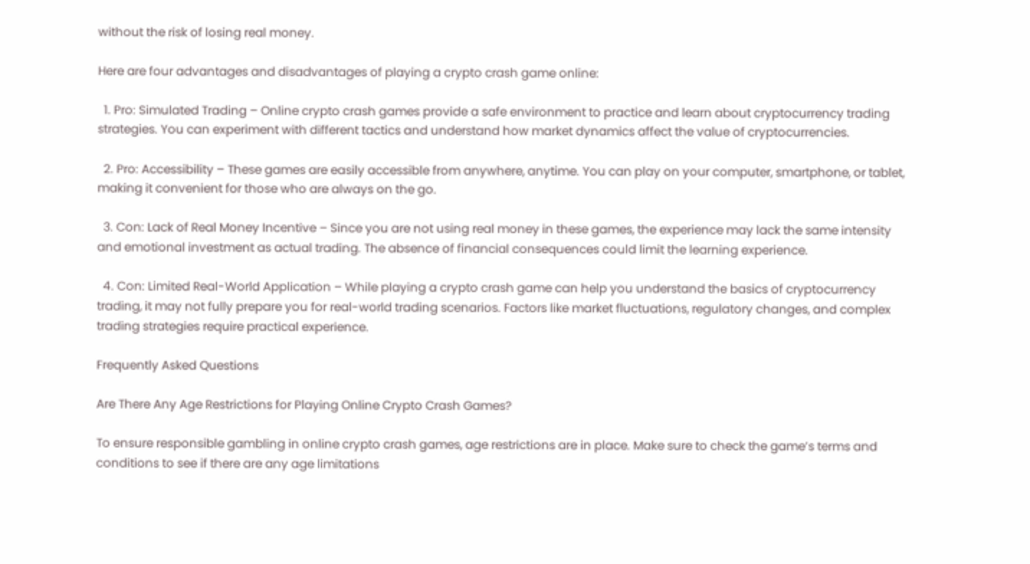without the risk of losing real money.

Here are four advantages and disadvantages of playing a crypto crash game online:

  1. Pro: Simulated Trading – Online crypto crash games provide a safe environment to practice and learn about cryptocurrency trading strategies. You can experiment with different tactics and understand how market dynamics affect the value of cryptocurrencies.

  2. Pro: Accessibility – These games are easily accessible from anywhere, anytime. You can play on your computer, smartphone, or tablet, making it convenient for those who are always on the go.

  3. Con: Lack of Real Money Incentive – Since you are not using real money in these games, the experience may lack the same intensity and emotional investment as actual trading. The absence of financial consequences could limit the learning experience.

  4. Con: Limited Real-World Application – While playing a crypto crash game can help you understand the basics of cryptocurrency trading, it may not fully prepare you for real-world trading scenarios. Factors like market fluctuations, regulatory changes, and complex trading strategies require practical experience.

Frequently Asked Questions

Are There Any Age Restrictions for Playing Online Crypto Crash Games?

To ensure responsible gambling in online crypto crash games, age restrictions are in place. Make sure to check the game’s terms and conditions to see if there are any age limitations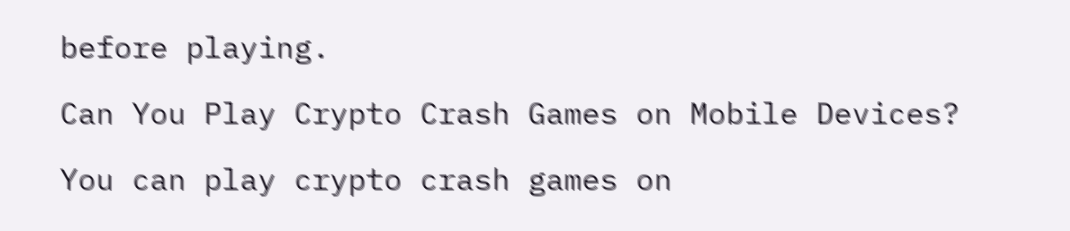before playing.

Can You Play Crypto Crash Games on Mobile Devices?

You can play crypto crash games on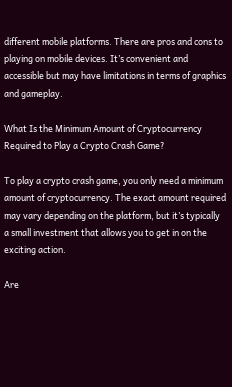different mobile platforms. There are pros and cons to playing on mobile devices. It’s convenient and accessible but may have limitations in terms of graphics and gameplay.

What Is the Minimum Amount of Cryptocurrency Required to Play a Crypto Crash Game?

To play a crypto crash game, you only need a minimum amount of cryptocurrency. The exact amount required may vary depending on the platform, but it’s typically a small investment that allows you to get in on the exciting action.

Are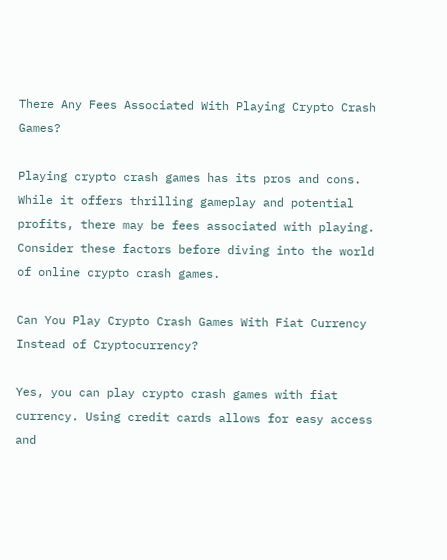There Any Fees Associated With Playing Crypto Crash Games?

Playing crypto crash games has its pros and cons. While it offers thrilling gameplay and potential profits, there may be fees associated with playing. Consider these factors before diving into the world of online crypto crash games.

Can You Play Crypto Crash Games With Fiat Currency Instead of Cryptocurrency?

Yes, you can play crypto crash games with fiat currency. Using credit cards allows for easy access and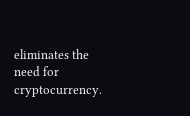eliminates the need for cryptocurrency.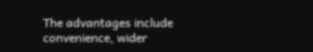The advantages include convenience, wider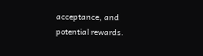acceptance, and potential rewards.